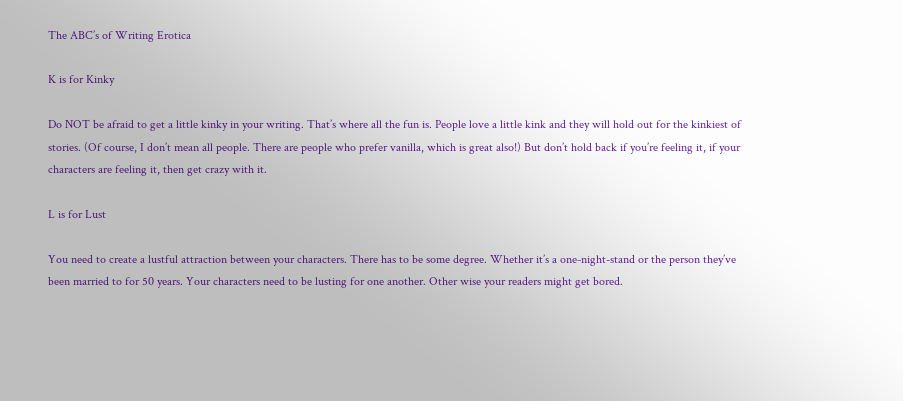The ABC’s of Writing Erotica

K is for Kinky

Do NOT be afraid to get a little kinky in your writing. That’s where all the fun is. People love a little kink and they will hold out for the kinkiest of stories. (Of course, I don’t mean all people. There are people who prefer vanilla, which is great also!) But don’t hold back if you’re feeling it, if your characters are feeling it, then get crazy with it.

L is for Lust

You need to create a lustful attraction between your characters. There has to be some degree. Whether it’s a one-night-stand or the person they’ve been married to for 50 years. Your characters need to be lusting for one another. Other wise your readers might get bored.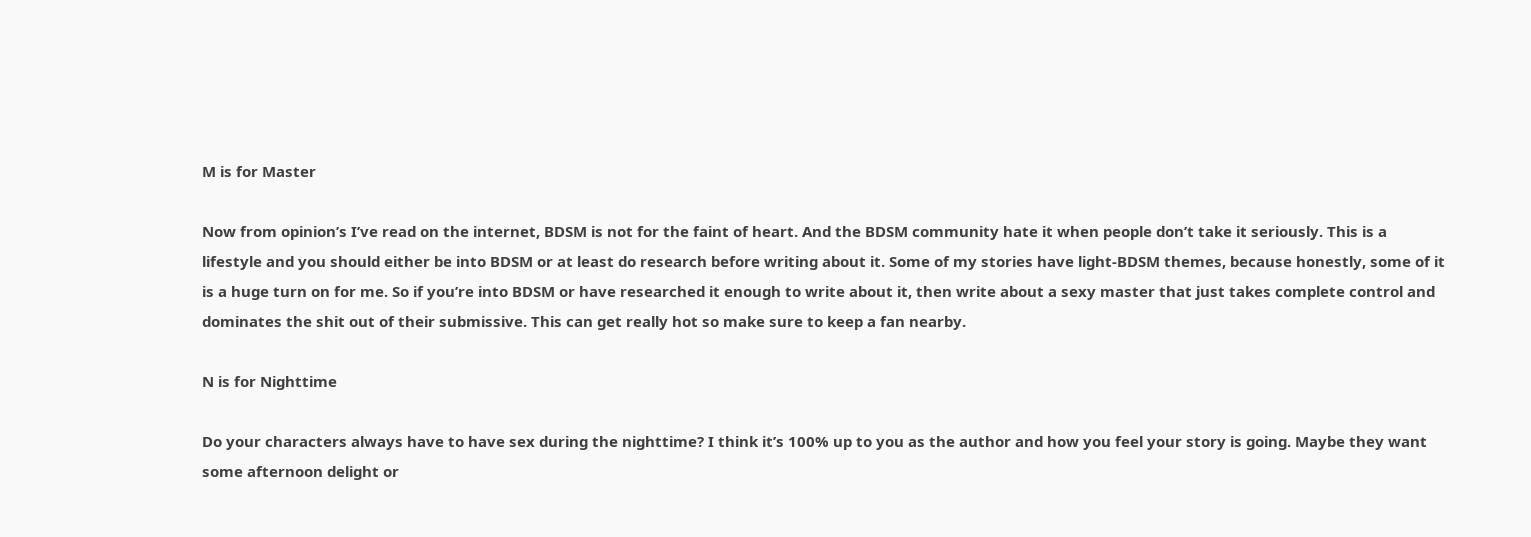M is for Master

Now from opinion’s I’ve read on the internet, BDSM is not for the faint of heart. And the BDSM community hate it when people don’t take it seriously. This is a lifestyle and you should either be into BDSM or at least do research before writing about it. Some of my stories have light-BDSM themes, because honestly, some of it is a huge turn on for me. So if you’re into BDSM or have researched it enough to write about it, then write about a sexy master that just takes complete control and dominates the shit out of their submissive. This can get really hot so make sure to keep a fan nearby.

N is for Nighttime

Do your characters always have to have sex during the nighttime? I think it’s 100% up to you as the author and how you feel your story is going. Maybe they want some afternoon delight or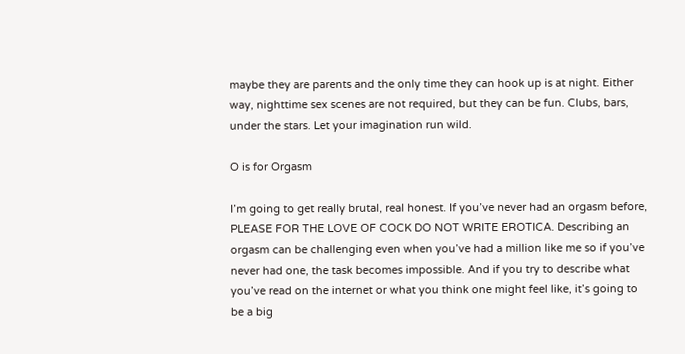maybe they are parents and the only time they can hook up is at night. Either way, nighttime sex scenes are not required, but they can be fun. Clubs, bars, under the stars. Let your imagination run wild.

O is for Orgasm

I’m going to get really brutal, real honest. If you’ve never had an orgasm before, PLEASE FOR THE LOVE OF COCK DO NOT WRITE EROTICA. Describing an orgasm can be challenging even when you’ve had a million like me so if you’ve never had one, the task becomes impossible. And if you try to describe what you’ve read on the internet or what you think one might feel like, it’s going to be a big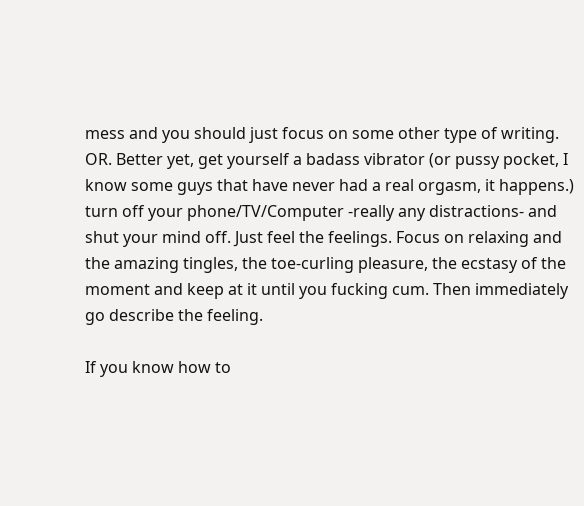mess and you should just focus on some other type of writing. OR. Better yet, get yourself a badass vibrator (or pussy pocket, I know some guys that have never had a real orgasm, it happens.) turn off your phone/TV/Computer -really any distractions- and shut your mind off. Just feel the feelings. Focus on relaxing and the amazing tingles, the toe-curling pleasure, the ecstasy of the moment and keep at it until you fucking cum. Then immediately go describe the feeling.

If you know how to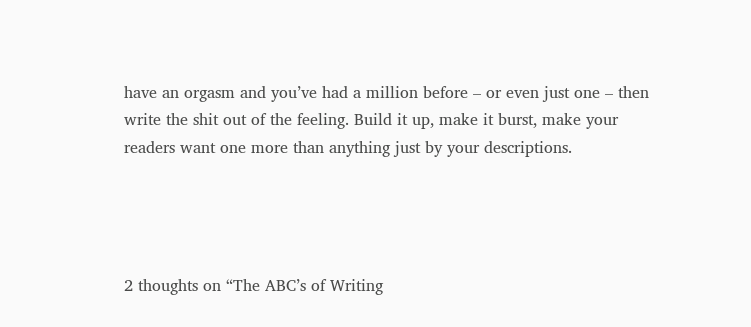have an orgasm and you’ve had a million before – or even just one – then write the shit out of the feeling. Build it up, make it burst, make your readers want one more than anything just by your descriptions.




2 thoughts on “The ABC’s of Writing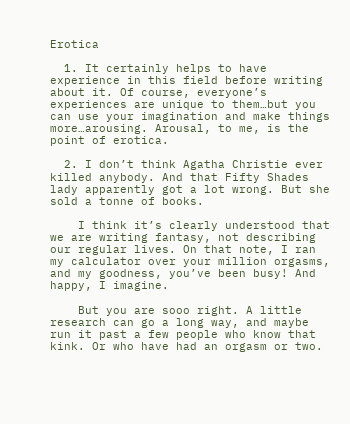Erotica

  1. It certainly helps to have experience in this field before writing about it. Of course, everyone’s experiences are unique to them…but you can use your imagination and make things more…arousing. Arousal, to me, is the point of erotica.

  2. I don’t think Agatha Christie ever killed anybody. And that Fifty Shades lady apparently got a lot wrong. But she sold a tonne of books.

    I think it’s clearly understood that we are writing fantasy, not describing our regular lives. On that note, I ran my calculator over your million orgasms, and my goodness, you’ve been busy! And happy, I imagine.

    But you are sooo right. A little research can go a long way, and maybe run it past a few people who know that kink. Or who have had an orgasm or two.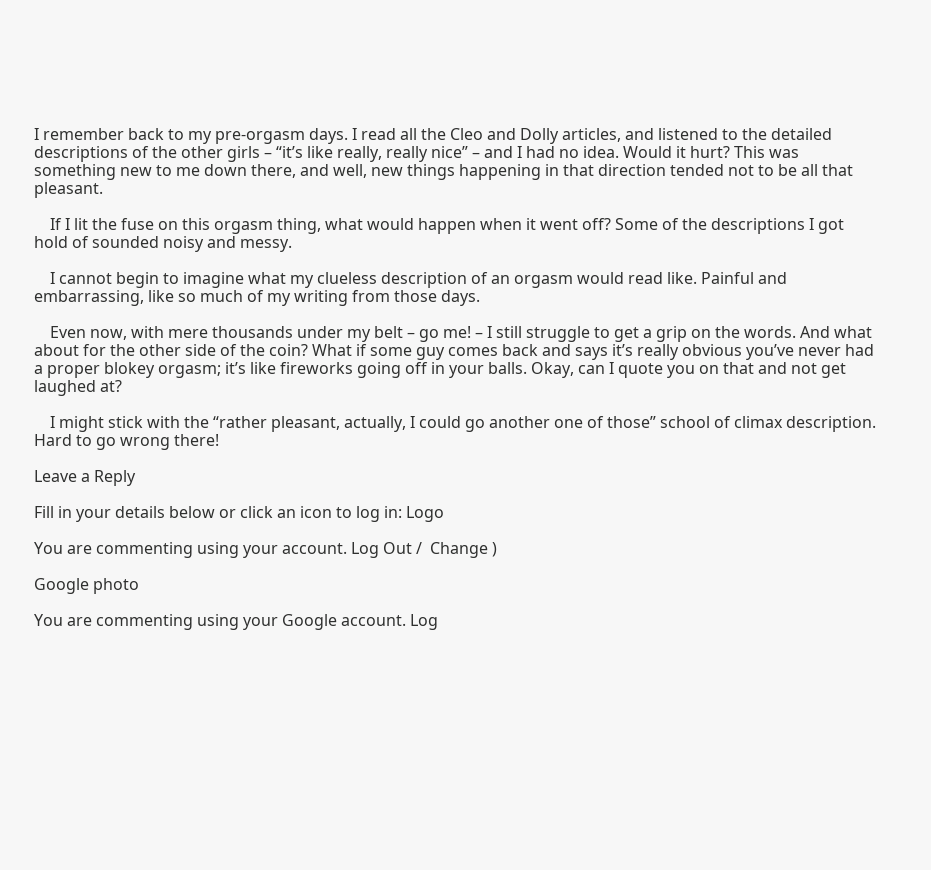I remember back to my pre-orgasm days. I read all the Cleo and Dolly articles, and listened to the detailed descriptions of the other girls – “it’s like really, really nice” – and I had no idea. Would it hurt? This was something new to me down there, and well, new things happening in that direction tended not to be all that pleasant.

    If I lit the fuse on this orgasm thing, what would happen when it went off? Some of the descriptions I got hold of sounded noisy and messy.

    I cannot begin to imagine what my clueless description of an orgasm would read like. Painful and embarrassing, like so much of my writing from those days.

    Even now, with mere thousands under my belt – go me! – I still struggle to get a grip on the words. And what about for the other side of the coin? What if some guy comes back and says it’s really obvious you’ve never had a proper blokey orgasm; it’s like fireworks going off in your balls. Okay, can I quote you on that and not get laughed at?

    I might stick with the “rather pleasant, actually, I could go another one of those” school of climax description. Hard to go wrong there!

Leave a Reply

Fill in your details below or click an icon to log in: Logo

You are commenting using your account. Log Out /  Change )

Google photo

You are commenting using your Google account. Log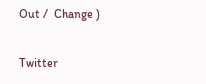Out /  Change )

Twitter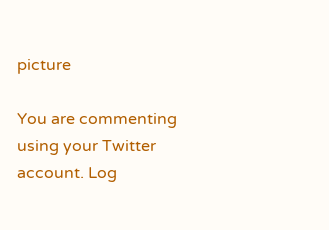picture

You are commenting using your Twitter account. Log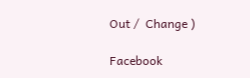Out /  Change )

Facebook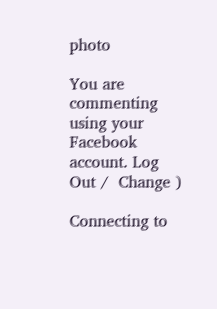photo

You are commenting using your Facebook account. Log Out /  Change )

Connecting to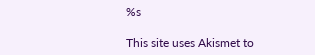%s

This site uses Akismet to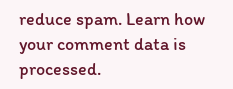reduce spam. Learn how your comment data is processed.